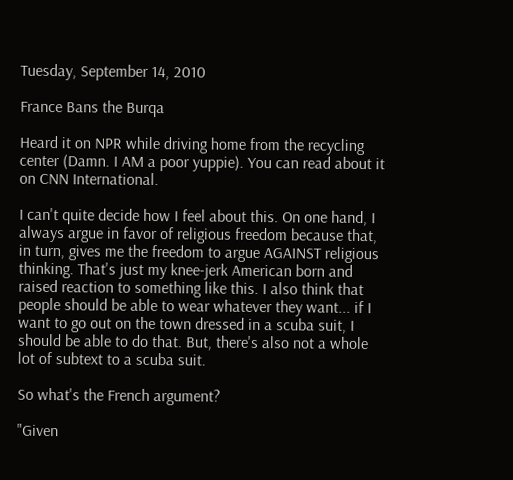Tuesday, September 14, 2010

France Bans the Burqa

Heard it on NPR while driving home from the recycling center (Damn. I AM a poor yuppie). You can read about it on CNN International.

I can't quite decide how I feel about this. On one hand, I always argue in favor of religious freedom because that, in turn, gives me the freedom to argue AGAINST religious thinking. That's just my knee-jerk American born and raised reaction to something like this. I also think that people should be able to wear whatever they want... if I want to go out on the town dressed in a scuba suit, I should be able to do that. But, there's also not a whole lot of subtext to a scuba suit.

So what's the French argument?

"Given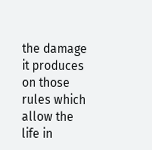the damage it produces on those rules which allow the life in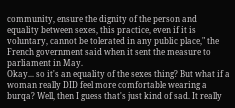community, ensure the dignity of the person and equality between sexes, this practice, even if it is voluntary, cannot be tolerated in any public place," the French government said when it sent the measure to parliament in May.
Okay... so it's an equality of the sexes thing? But what if a woman really DID feel more comfortable wearing a burqa? Well, then I guess that's just kind of sad. It really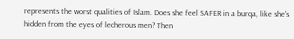represents the worst qualities of Islam. Does she feel SAFER in a burqa, like she's hidden from the eyes of lecherous men? Then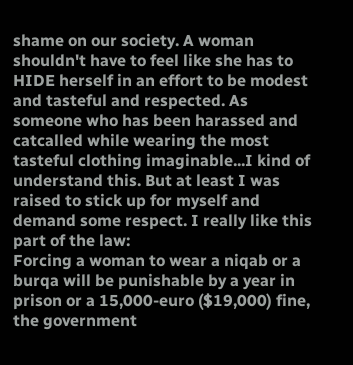shame on our society. A woman shouldn't have to feel like she has to HIDE herself in an effort to be modest and tasteful and respected. As someone who has been harassed and catcalled while wearing the most tasteful clothing imaginable...I kind of understand this. But at least I was raised to stick up for myself and demand some respect. I really like this part of the law:
Forcing a woman to wear a niqab or a burqa will be punishable by a year in prison or a 15,000-euro ($19,000) fine, the government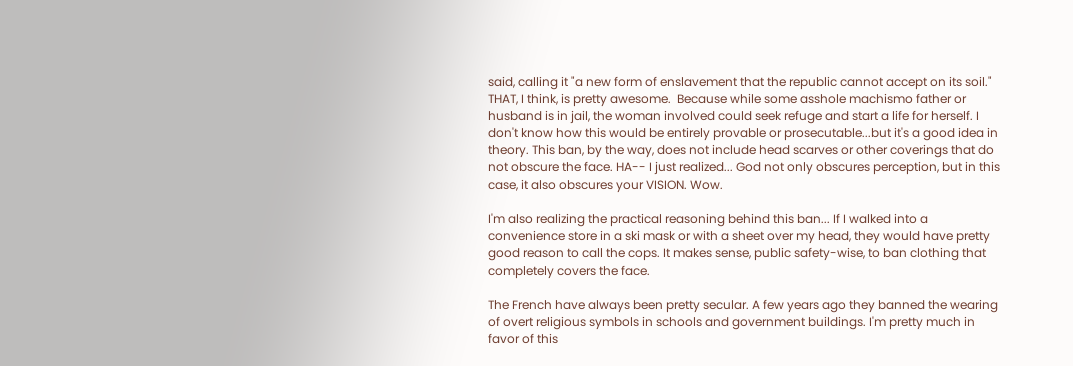said, calling it "a new form of enslavement that the republic cannot accept on its soil."
THAT, I think, is pretty awesome.  Because while some asshole machismo father or husband is in jail, the woman involved could seek refuge and start a life for herself. I don't know how this would be entirely provable or prosecutable...but it's a good idea in theory. This ban, by the way, does not include head scarves or other coverings that do not obscure the face. HA-- I just realized... God not only obscures perception, but in this case, it also obscures your VISION. Wow.

I'm also realizing the practical reasoning behind this ban... If I walked into a convenience store in a ski mask or with a sheet over my head, they would have pretty good reason to call the cops. It makes sense, public safety-wise, to ban clothing that completely covers the face.

The French have always been pretty secular. A few years ago they banned the wearing of overt religious symbols in schools and government buildings. I'm pretty much in favor of this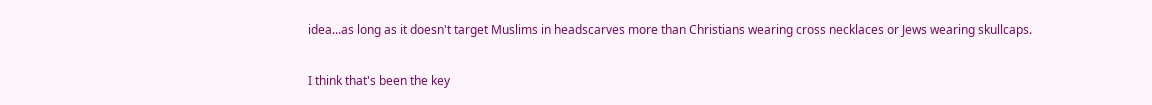idea...as long as it doesn't target Muslims in headscarves more than Christians wearing cross necklaces or Jews wearing skullcaps.

I think that's been the key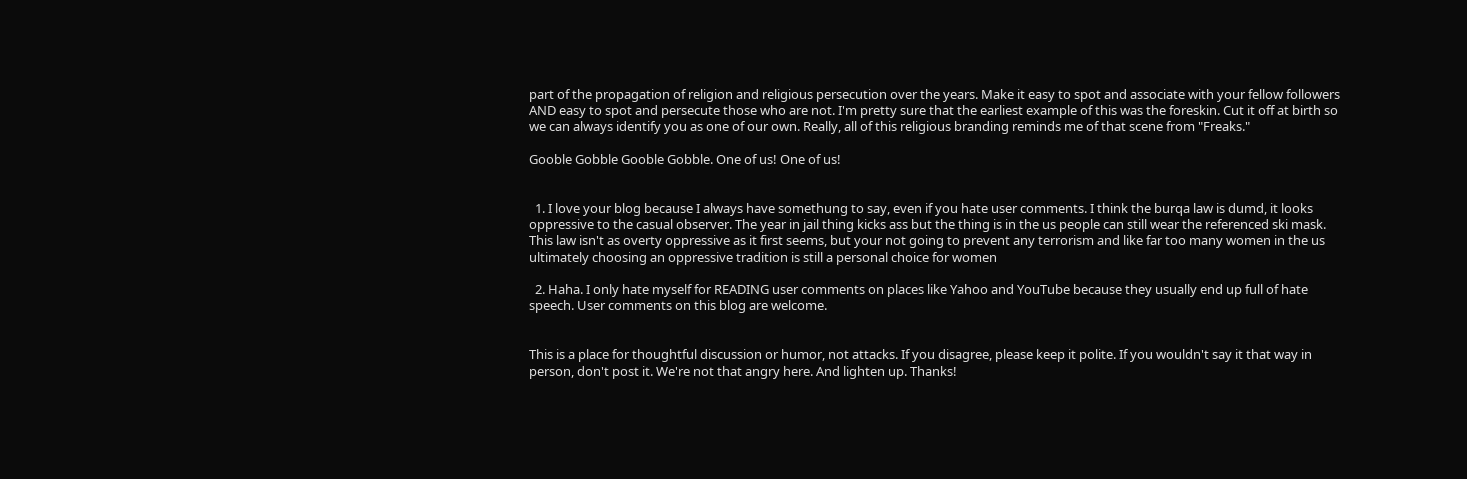part of the propagation of religion and religious persecution over the years. Make it easy to spot and associate with your fellow followers AND easy to spot and persecute those who are not. I'm pretty sure that the earliest example of this was the foreskin. Cut it off at birth so we can always identify you as one of our own. Really, all of this religious branding reminds me of that scene from "Freaks."

Gooble Gobble Gooble Gobble. One of us! One of us!


  1. I love your blog because I always have somethung to say, even if you hate user comments. I think the burqa law is dumd, it looks oppressive to the casual observer. The year in jail thing kicks ass but the thing is in the us people can still wear the referenced ski mask. This law isn't as overty oppressive as it first seems, but your not going to prevent any terrorism and like far too many women in the us ultimately choosing an oppressive tradition is still a personal choice for women

  2. Haha. I only hate myself for READING user comments on places like Yahoo and YouTube because they usually end up full of hate speech. User comments on this blog are welcome.


This is a place for thoughtful discussion or humor, not attacks. If you disagree, please keep it polite. If you wouldn't say it that way in person, don't post it. We're not that angry here. And lighten up. Thanks!